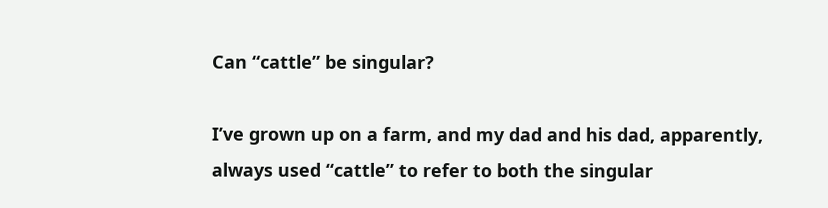Can “cattle” be singular?

I’ve grown up on a farm, and my dad and his dad, apparently, always used “cattle” to refer to both the singular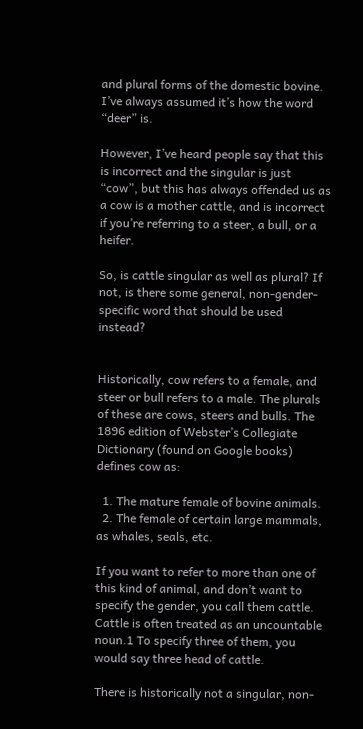and plural forms of the domestic bovine. I’ve always assumed it’s how the word “deer” is.

However, I’ve heard people say that this is incorrect and the singular is just “cow”, but this has always offended us as a cow is a mother cattle, and is incorrect if you’re referring to a steer, a bull, or a heifer.

So, is cattle singular as well as plural? If not, is there some general, non-gender-specific word that should be used instead?


Historically, cow refers to a female, and steer or bull refers to a male. The plurals of these are cows, steers and bulls. The 1896 edition of Webster’s Collegiate Dictionary (found on Google books) defines cow as:

  1. The mature female of bovine animals.
  2. The female of certain large mammals, as whales, seals, etc.

If you want to refer to more than one of this kind of animal, and don’t want to specify the gender, you call them cattle. Cattle is often treated as an uncountable noun.1 To specify three of them, you would say three head of cattle.

There is historically not a singular, non-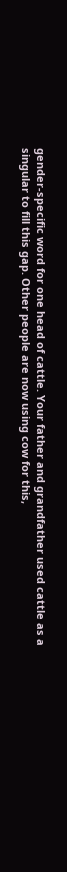gender-specific word for one head of cattle. Your father and grandfather used cattle as a singular to fill this gap. Other people are now using cow for this,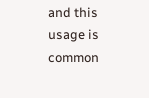and this usage is common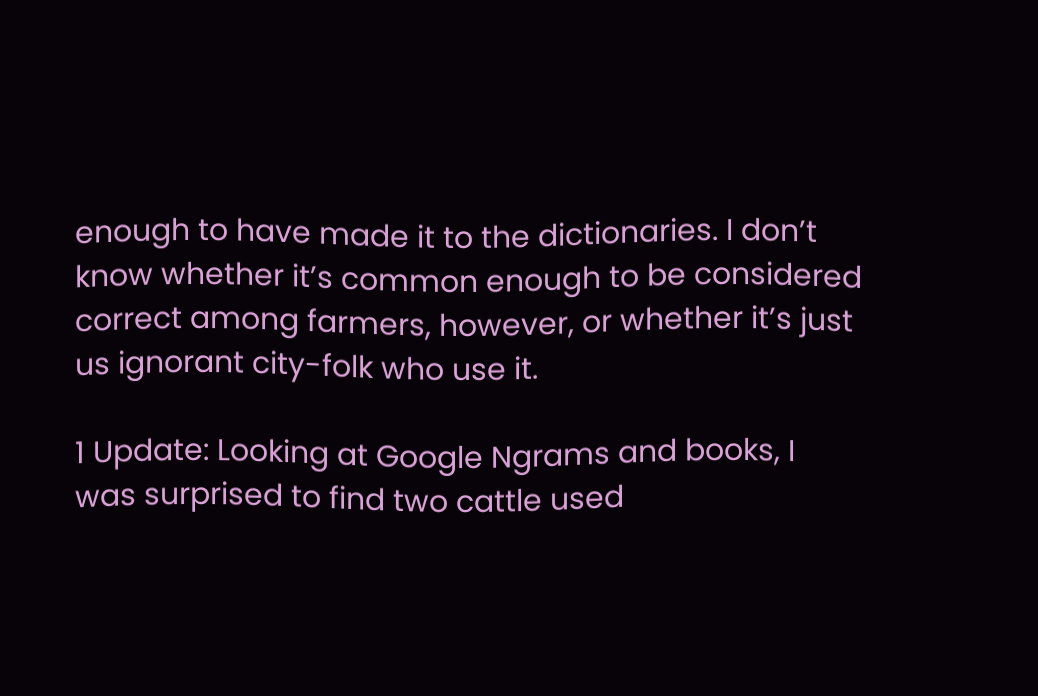enough to have made it to the dictionaries. I don’t know whether it’s common enough to be considered correct among farmers, however, or whether it’s just us ignorant city-folk who use it.

1 Update: Looking at Google Ngrams and books, I was surprised to find two cattle used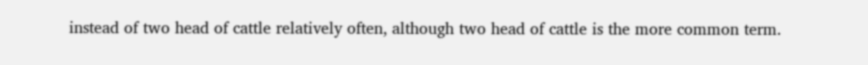instead of two head of cattle relatively often, although two head of cattle is the more common term.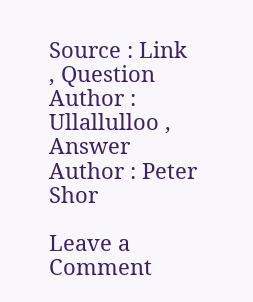Source : Link , Question Author : Ullallulloo , Answer Author : Peter Shor

Leave a Comment